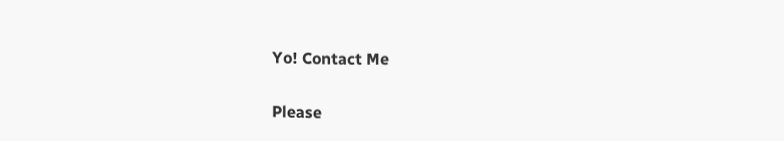Yo! Contact Me

Please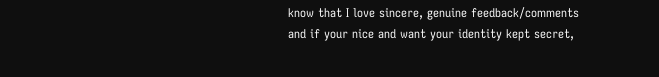know that I love sincere, genuine feedback/comments and if your nice and want your identity kept secret,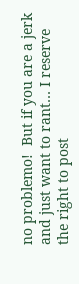no problemo!  But if you are a jerk and just want to rant… I reserve the right to post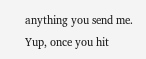anything you send me. Yup, once you hit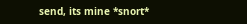send, its mine *snort*